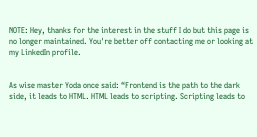NOTE: Hey, thanks for the interest in the stuff I do but this page is no longer maintained. You're better off contacting me or looking at my LinkedIn profile.


As wise master Yoda once said: “Frontend is the path to the dark side, it leads to HTML. HTML leads to scripting. Scripting leads to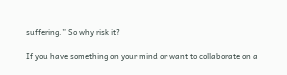suffering.” So why risk it?

If you have something on your mind or want to collaborate on a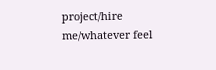project/hire me/whatever feel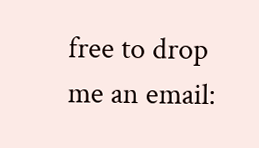free to drop me an email: